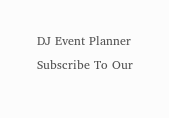DJ Event Planner
Subscribe To Our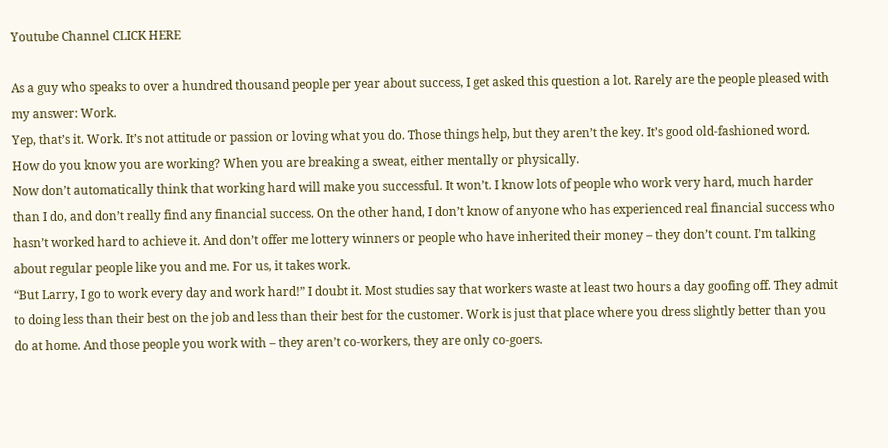Youtube Channel CLICK HERE

As a guy who speaks to over a hundred thousand people per year about success, I get asked this question a lot. Rarely are the people pleased with my answer: Work.
Yep, that’s it. Work. It’s not attitude or passion or loving what you do. Those things help, but they aren’t the key. It’s good old-fashioned word. How do you know you are working? When you are breaking a sweat, either mentally or physically.
Now don’t automatically think that working hard will make you successful. It won’t. I know lots of people who work very hard, much harder than I do, and don’t really find any financial success. On the other hand, I don’t know of anyone who has experienced real financial success who hasn’t worked hard to achieve it. And don’t offer me lottery winners or people who have inherited their money – they don’t count. I’m talking about regular people like you and me. For us, it takes work.
“But Larry, I go to work every day and work hard!” I doubt it. Most studies say that workers waste at least two hours a day goofing off. They admit to doing less than their best on the job and less than their best for the customer. Work is just that place where you dress slightly better than you do at home. And those people you work with – they aren’t co-workers, they are only co-goers.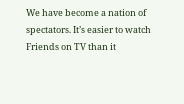We have become a nation of spectators. It’s easier to watch Friends on TV than it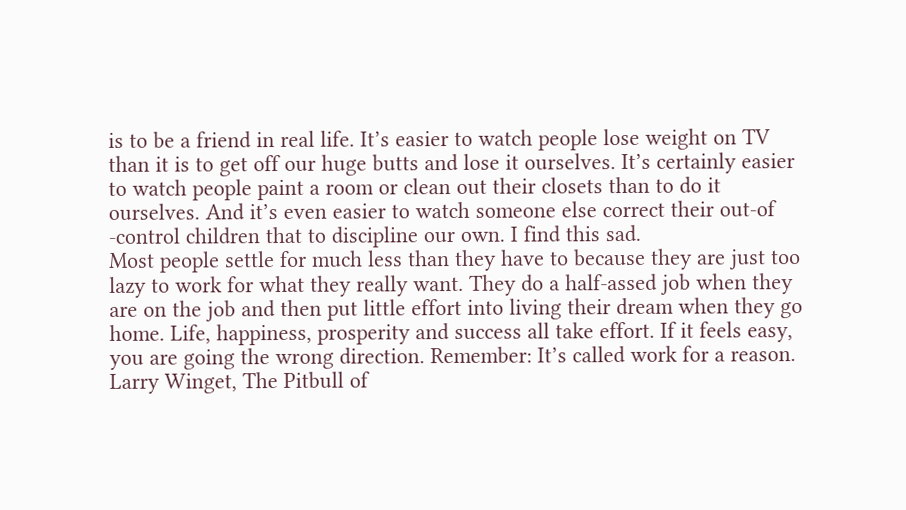is to be a friend in real life. It’s easier to watch people lose weight on TV than it is to get off our huge butts and lose it ourselves. It’s certainly easier to watch people paint a room or clean out their closets than to do it ourselves. And it’s even easier to watch someone else correct their out-of -control children that to discipline our own. I find this sad.
Most people settle for much less than they have to because they are just too lazy to work for what they really want. They do a half-assed job when they are on the job and then put little effort into living their dream when they go home. Life, happiness, prosperity and success all take effort. If it feels easy, you are going the wrong direction. Remember: It’s called work for a reason.
Larry Winget, The Pitbull of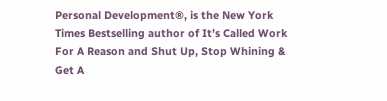Personal Development®, is the New York Times Bestselling author of It’s Called Work For A Reason and Shut Up, Stop Whining & Get A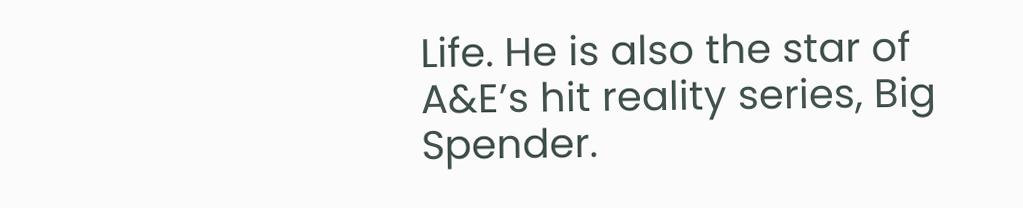Life. He is also the star of A&E’s hit reality series, Big Spender.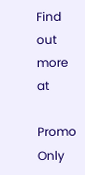Find out more at

Promo Only